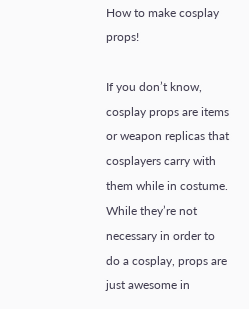How to make cosplay props!

If you don’t know, cosplay props are items or weapon replicas that cosplayers carry with them while in costume. While they’re not necessary in order to do a cosplay, props are just awesome in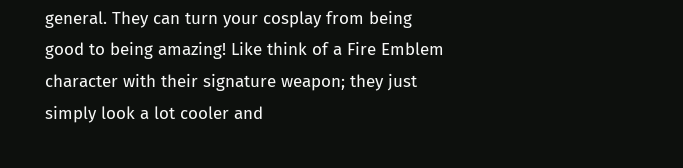general. They can turn your cosplay from being good to being amazing! Like think of a Fire Emblem character with their signature weapon; they just simply look a lot cooler and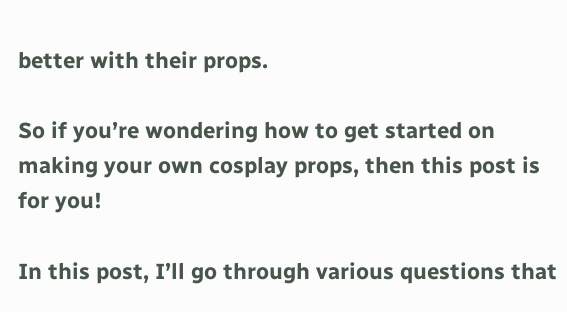better with their props.

So if you’re wondering how to get started on making your own cosplay props, then this post is for you!

In this post, I’ll go through various questions that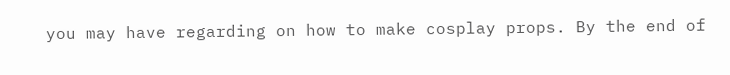you may have regarding on how to make cosplay props. By the end of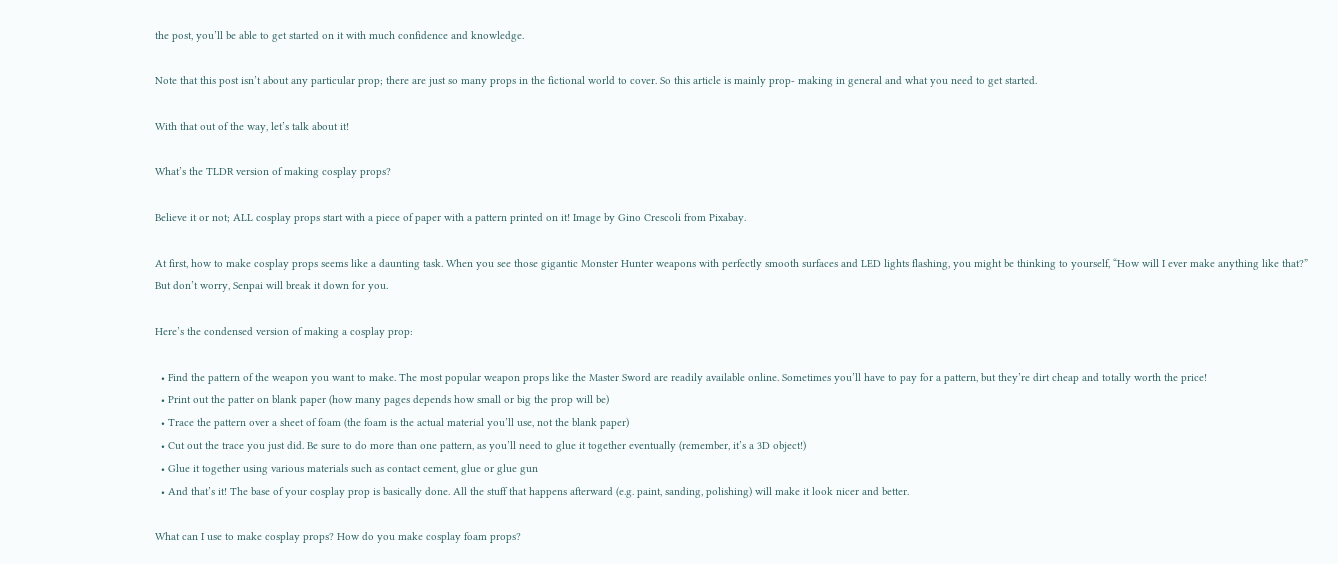the post, you’ll be able to get started on it with much confidence and knowledge.

Note that this post isn’t about any particular prop; there are just so many props in the fictional world to cover. So this article is mainly prop- making in general and what you need to get started.

With that out of the way, let’s talk about it!

What’s the TLDR version of making cosplay props?

Believe it or not; ALL cosplay props start with a piece of paper with a pattern printed on it! Image by Gino Crescoli from Pixabay.

At first, how to make cosplay props seems like a daunting task. When you see those gigantic Monster Hunter weapons with perfectly smooth surfaces and LED lights flashing, you might be thinking to yourself, “How will I ever make anything like that?” But don’t worry, Senpai will break it down for you.

Here’s the condensed version of making a cosplay prop:

  • Find the pattern of the weapon you want to make. The most popular weapon props like the Master Sword are readily available online. Sometimes you’ll have to pay for a pattern, but they’re dirt cheap and totally worth the price!
  • Print out the patter on blank paper (how many pages depends how small or big the prop will be)
  • Trace the pattern over a sheet of foam (the foam is the actual material you’ll use, not the blank paper)
  • Cut out the trace you just did. Be sure to do more than one pattern, as you’ll need to glue it together eventually (remember, it’s a 3D object!)
  • Glue it together using various materials such as contact cement, glue or glue gun
  • And that’s it! The base of your cosplay prop is basically done. All the stuff that happens afterward (e.g. paint, sanding, polishing) will make it look nicer and better.

What can I use to make cosplay props? How do you make cosplay foam props?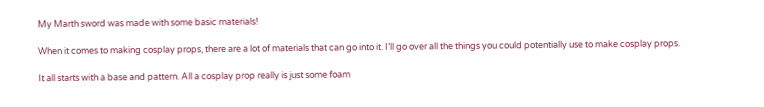My Marth sword was made with some basic materials!

When it comes to making cosplay props, there are a lot of materials that can go into it. I’ll go over all the things you could potentially use to make cosplay props.

It all starts with a base and pattern. All a cosplay prop really is just some foam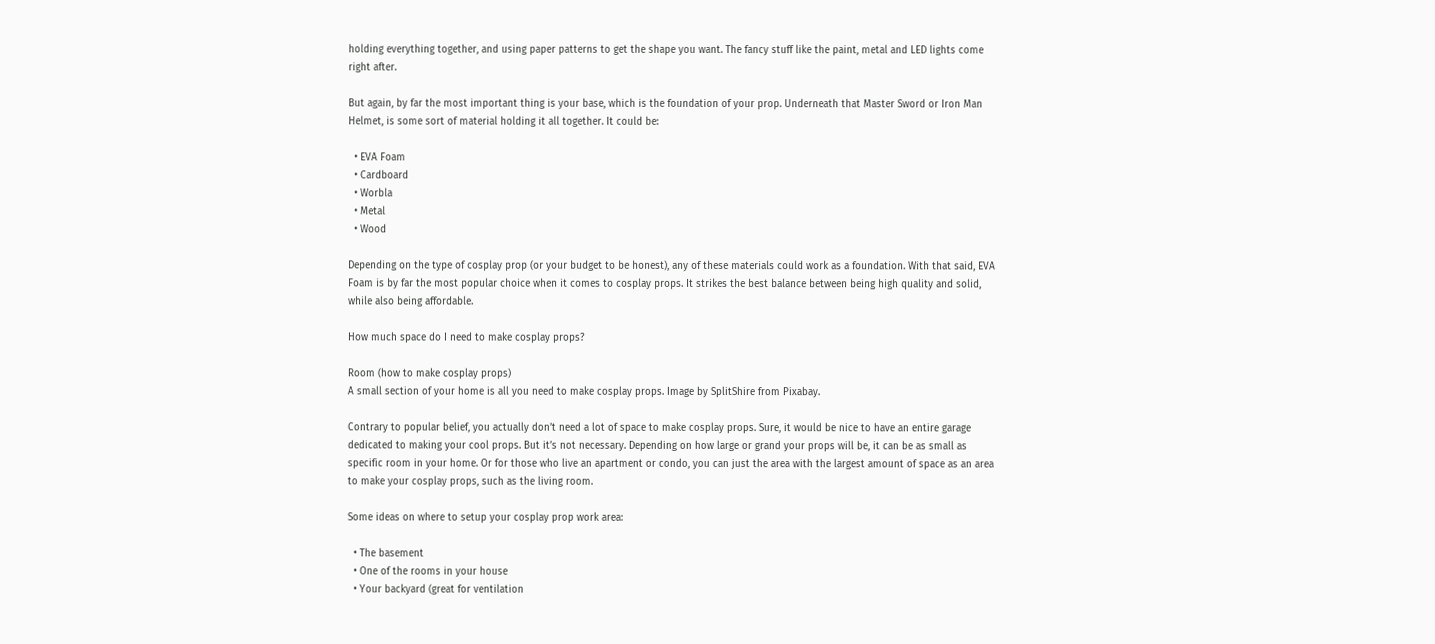holding everything together, and using paper patterns to get the shape you want. The fancy stuff like the paint, metal and LED lights come right after.

But again, by far the most important thing is your base, which is the foundation of your prop. Underneath that Master Sword or Iron Man Helmet, is some sort of material holding it all together. It could be:

  • EVA Foam
  • Cardboard
  • Worbla
  • Metal
  • Wood

Depending on the type of cosplay prop (or your budget to be honest), any of these materials could work as a foundation. With that said, EVA Foam is by far the most popular choice when it comes to cosplay props. It strikes the best balance between being high quality and solid, while also being affordable.

How much space do I need to make cosplay props?

Room (how to make cosplay props)
A small section of your home is all you need to make cosplay props. Image by SplitShire from Pixabay.

Contrary to popular belief, you actually don’t need a lot of space to make cosplay props. Sure, it would be nice to have an entire garage dedicated to making your cool props. But it’s not necessary. Depending on how large or grand your props will be, it can be as small as specific room in your home. Or for those who live an apartment or condo, you can just the area with the largest amount of space as an area to make your cosplay props, such as the living room.

Some ideas on where to setup your cosplay prop work area:

  • The basement
  • One of the rooms in your house
  • Your backyard (great for ventilation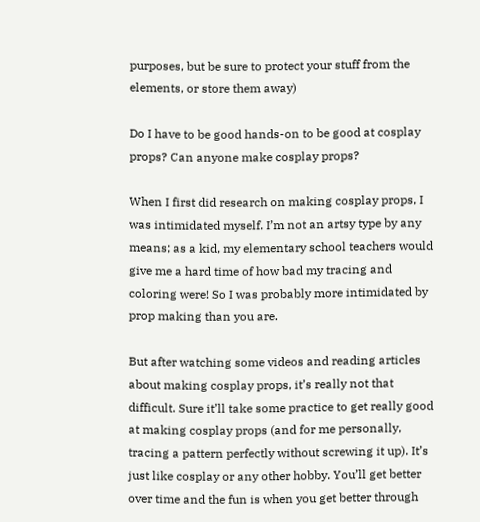purposes, but be sure to protect your stuff from the elements, or store them away)

Do I have to be good hands-on to be good at cosplay props? Can anyone make cosplay props?

When I first did research on making cosplay props, I was intimidated myself. I’m not an artsy type by any means; as a kid, my elementary school teachers would give me a hard time of how bad my tracing and coloring were! So I was probably more intimidated by prop making than you are.

But after watching some videos and reading articles about making cosplay props, it’s really not that difficult. Sure it’ll take some practice to get really good at making cosplay props (and for me personally, tracing a pattern perfectly without screwing it up). It’s just like cosplay or any other hobby. You’ll get better over time and the fun is when you get better through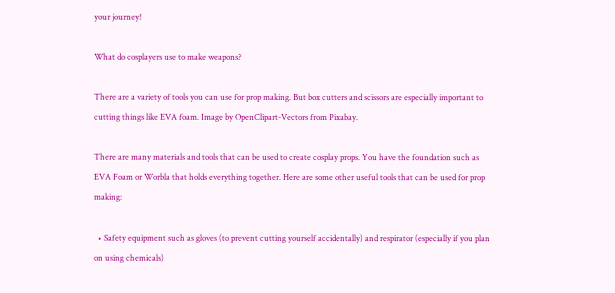your journey!

What do cosplayers use to make weapons?

There are a variety of tools you can use for prop making. But box cutters and scissors are especially important to cutting things like EVA foam. Image by OpenClipart-Vectors from Pixabay.

There are many materials and tools that can be used to create cosplay props. You have the foundation such as EVA Foam or Worbla that holds everything together. Here are some other useful tools that can be used for prop making:

  • Safety equipment such as gloves (to prevent cutting yourself accidentally) and respirator (especially if you plan on using chemicals)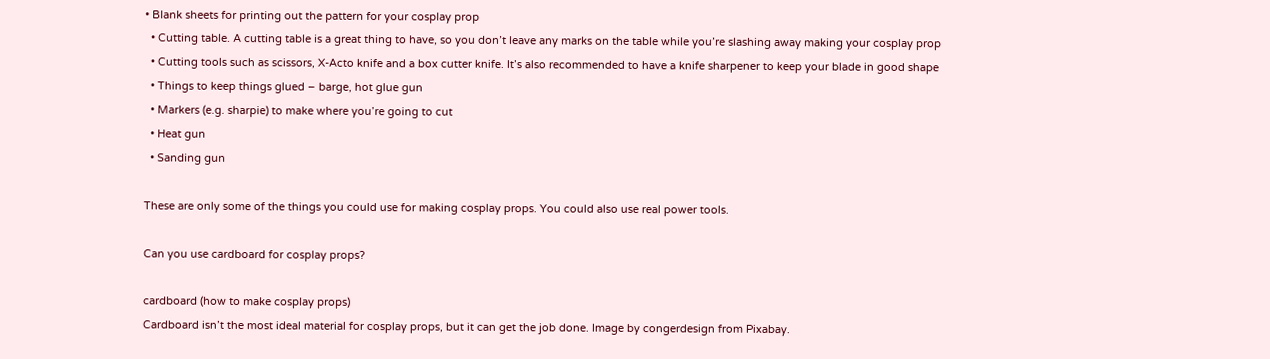• Blank sheets for printing out the pattern for your cosplay prop
  • Cutting table. A cutting table is a great thing to have, so you don’t leave any marks on the table while you’re slashing away making your cosplay prop
  • Cutting tools such as scissors, X-Acto knife and a box cutter knife. It’s also recommended to have a knife sharpener to keep your blade in good shape
  • Things to keep things glued – barge, hot glue gun
  • Markers (e.g. sharpie) to make where you’re going to cut
  • Heat gun
  • Sanding gun

These are only some of the things you could use for making cosplay props. You could also use real power tools.

Can you use cardboard for cosplay props?

cardboard (how to make cosplay props)
Cardboard isn’t the most ideal material for cosplay props, but it can get the job done. Image by congerdesign from Pixabay.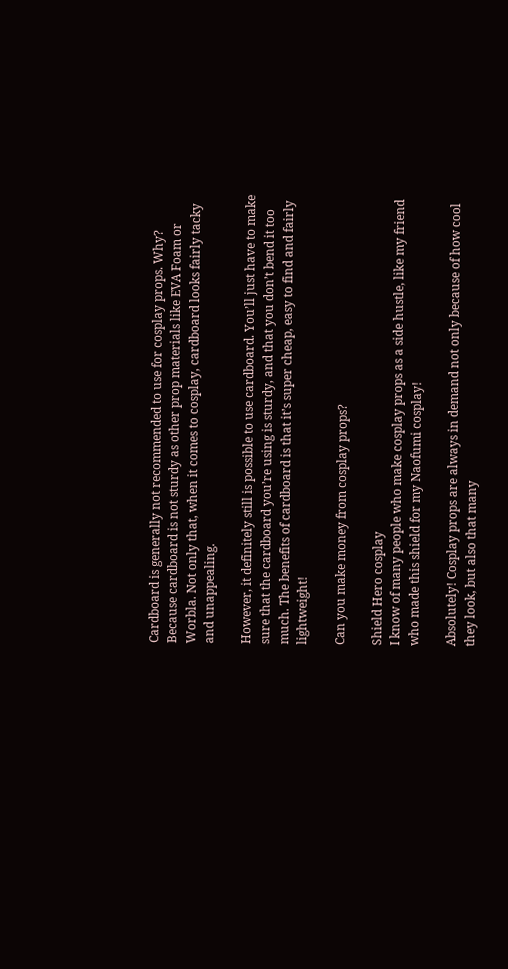Cardboard is generally not recommended to use for cosplay props. Why? Because cardboard is not sturdy as other prop materials like EVA Foam or Worbla. Not only that, when it comes to cosplay, cardboard looks fairly tacky and unappealing.

However, it definitely still is possible to use cardboard. You’ll just have to make sure that the cardboard you’re using is sturdy, and that you don’t bend it too much. The benefits of cardboard is that it’s super cheap, easy to find and fairly lightweight!

Can you make money from cosplay props?

Shield Hero cosplay
I know of many people who make cosplay props as a side hustle, like my friend who made this shield for my Naofumi cosplay!

Absolutely! Cosplay props are always in demand not only because of how cool they look, but also that many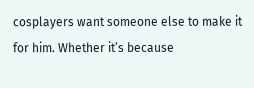cosplayers want someone else to make it for him. Whether it’s because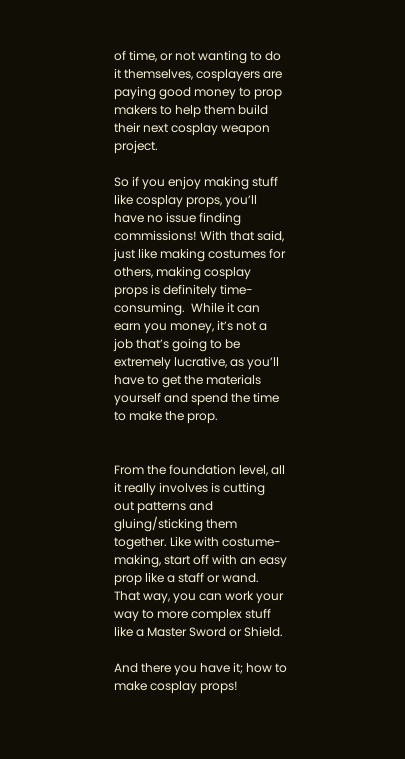of time, or not wanting to do it themselves, cosplayers are paying good money to prop makers to help them build their next cosplay weapon project.

So if you enjoy making stuff like cosplay props, you’ll have no issue finding commissions! With that said, just like making costumes for others, making cosplay props is definitely time-consuming.  While it can earn you money, it’s not a job that’s going to be extremely lucrative, as you’ll have to get the materials yourself and spend the time to make the prop.


From the foundation level, all it really involves is cutting out patterns and gluing/sticking them together. Like with costume-making, start off with an easy prop like a staff or wand. That way, you can work your way to more complex stuff like a Master Sword or Shield.

And there you have it; how to make cosplay props!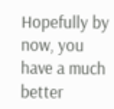Hopefully by now, you have a much better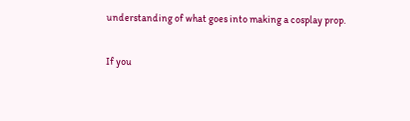understanding of what goes into making a cosplay prop.

If you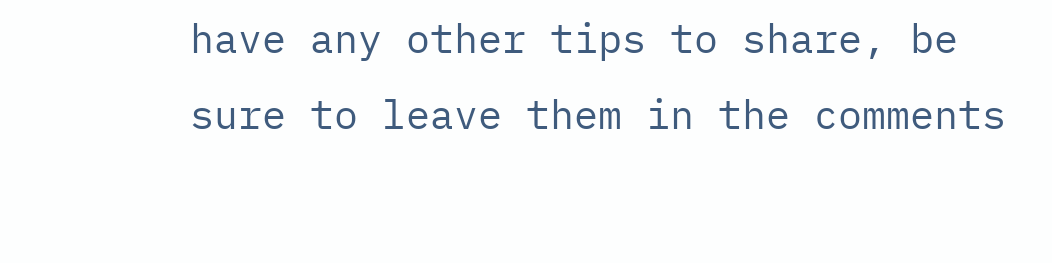have any other tips to share, be sure to leave them in the comments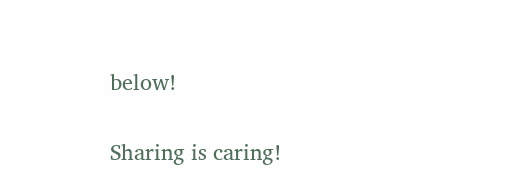below!

Sharing is caring!